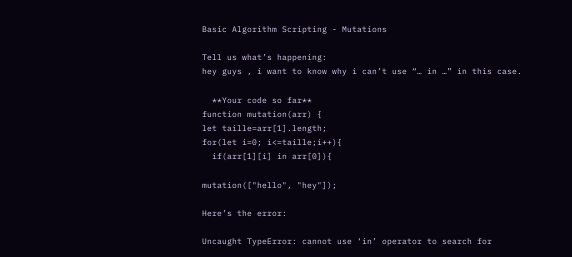Basic Algorithm Scripting - Mutations

Tell us what’s happening:
hey guys , i want to know why i can’t use “… in …” in this case.

  **Your code so far**
function mutation(arr) {
let taille=arr[1].length;
for(let i=0; i<=taille;i++){
  if(arr[1][i] in arr[0]){

mutation(["hello", "hey"]);

Here’s the error:

Uncaught TypeError: cannot use ‘in’ operator to search for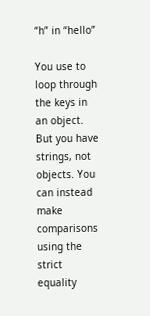“h” in “hello”

You use to loop through the keys in an object. But you have strings, not objects. You can instead make comparisons using the strict equality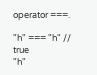operator ===.

"h" === "h" // true
"h"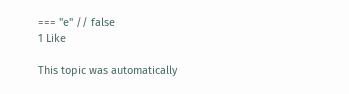=== "e" // false
1 Like

This topic was automatically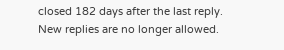closed 182 days after the last reply. New replies are no longer allowed.